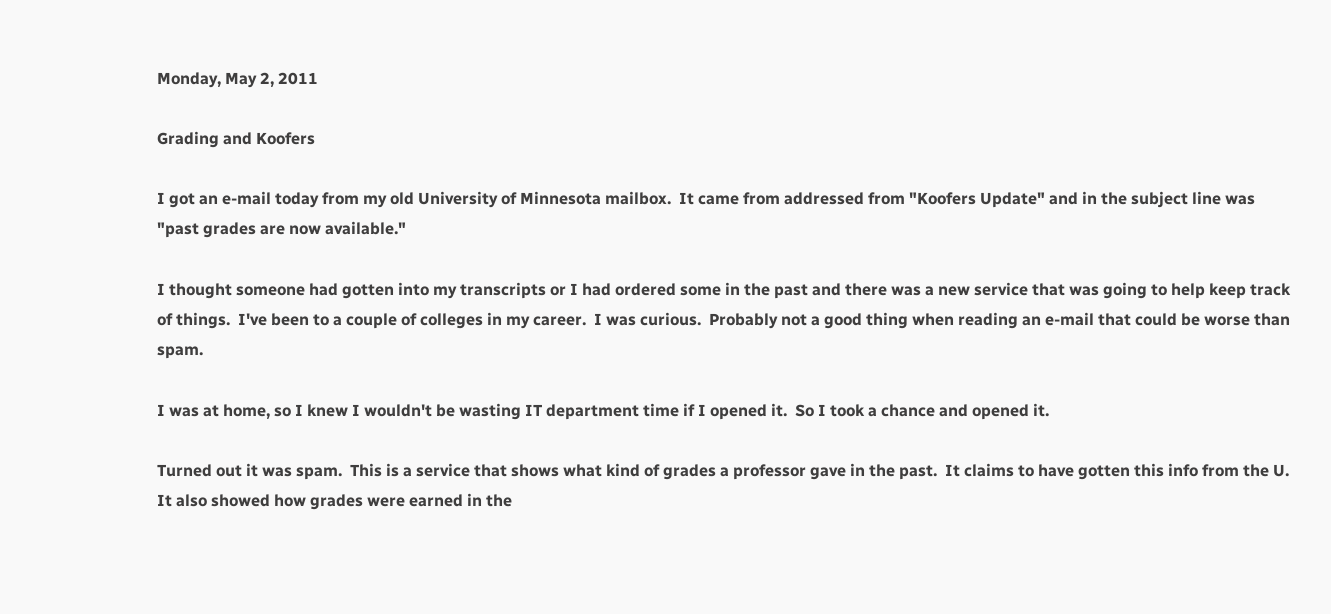Monday, May 2, 2011

Grading and Koofers

I got an e-mail today from my old University of Minnesota mailbox.  It came from addressed from "Koofers Update" and in the subject line was "past grades are now available."

I thought someone had gotten into my transcripts or I had ordered some in the past and there was a new service that was going to help keep track of things.  I've been to a couple of colleges in my career.  I was curious.  Probably not a good thing when reading an e-mail that could be worse than spam.

I was at home, so I knew I wouldn't be wasting IT department time if I opened it.  So I took a chance and opened it.

Turned out it was spam.  This is a service that shows what kind of grades a professor gave in the past.  It claims to have gotten this info from the U.  It also showed how grades were earned in the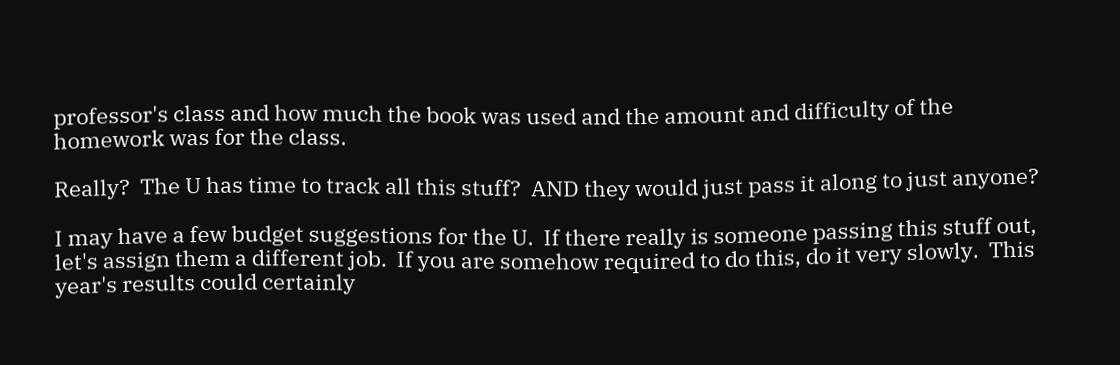professor's class and how much the book was used and the amount and difficulty of the homework was for the class.

Really?  The U has time to track all this stuff?  AND they would just pass it along to just anyone?

I may have a few budget suggestions for the U.  If there really is someone passing this stuff out, let's assign them a different job.  If you are somehow required to do this, do it very slowly.  This year's results could certainly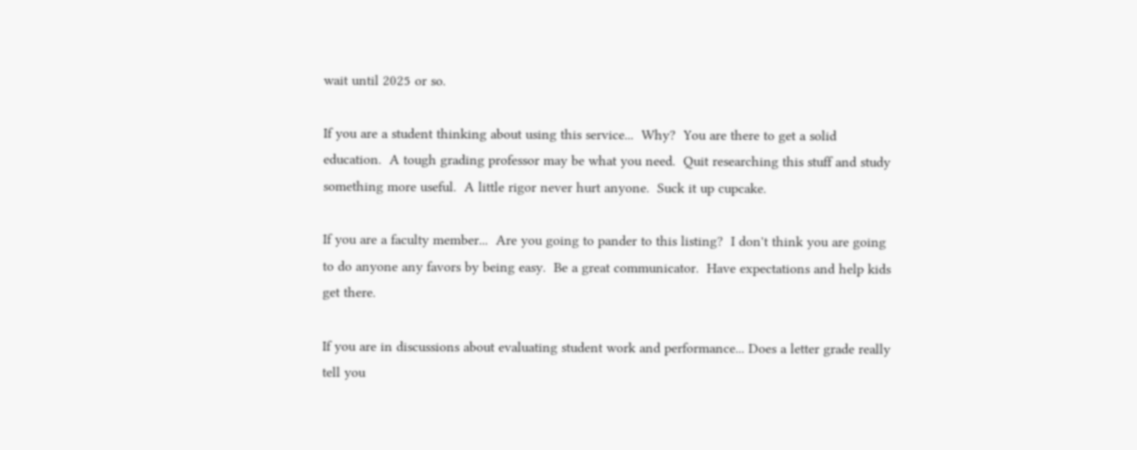wait until 2025 or so.

If you are a student thinking about using this service...  Why?  You are there to get a solid education.  A tough grading professor may be what you need.  Quit researching this stuff and study something more useful.  A little rigor never hurt anyone.  Suck it up cupcake.

If you are a faculty member...  Are you going to pander to this listing?  I don't think you are going to do anyone any favors by being easy.  Be a great communicator.  Have expectations and help kids get there.

If you are in discussions about evaluating student work and performance... Does a letter grade really tell you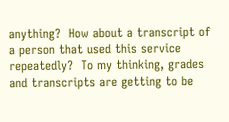anything?  How about a transcript of a person that used this service repeatedly?  To my thinking, grades and transcripts are getting to be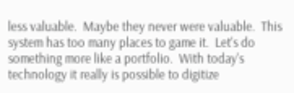less valuable.  Maybe they never were valuable.  This system has too many places to game it.  Let's do something more like a portfolio.  With today's technology it really is possible to digitize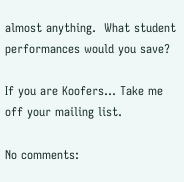almost anything.  What student performances would you save?

If you are Koofers... Take me off your mailing list.

No comments: